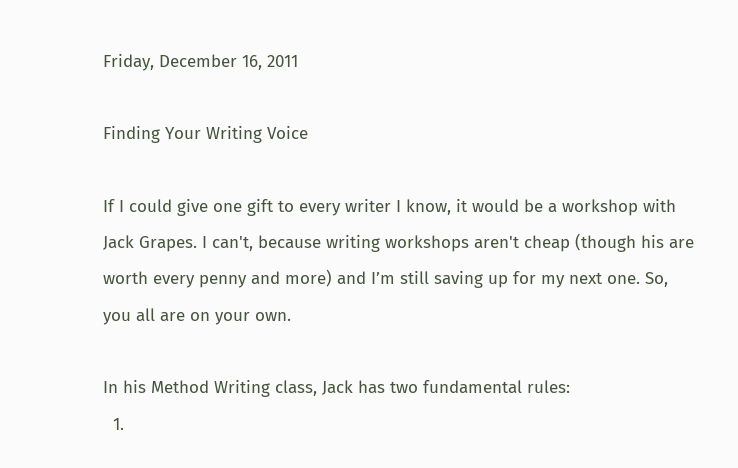Friday, December 16, 2011

Finding Your Writing Voice

If I could give one gift to every writer I know, it would be a workshop with Jack Grapes. I can't, because writing workshops aren't cheap (though his are worth every penny and more) and I’m still saving up for my next one. So, you all are on your own.

In his Method Writing class, Jack has two fundamental rules:
  1.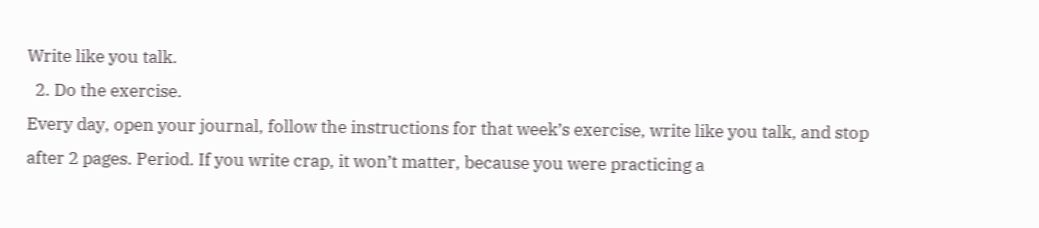Write like you talk.
  2. Do the exercise.
Every day, open your journal, follow the instructions for that week’s exercise, write like you talk, and stop after 2 pages. Period. If you write crap, it won’t matter, because you were practicing a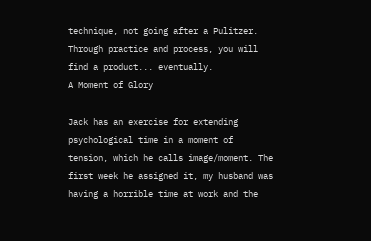technique, not going after a Pulitzer. Through practice and process, you will find a product... eventually.
A Moment of Glory

Jack has an exercise for extending psychological time in a moment of tension, which he calls image/moment. The first week he assigned it, my husband was having a horrible time at work and the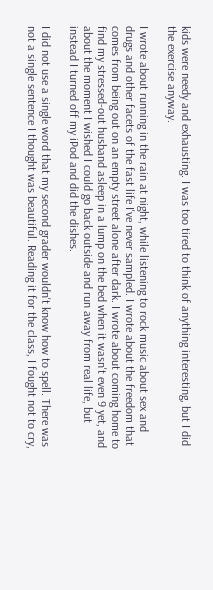kids were needy and exhausting. I was too tired to think of anything interesting, but I did the exercise anyway.

I wrote about running in the rain at night, while listening to rock music about sex and drugs and other facets of the fast life I've never sampled. I wrote about the freedom that comes from being out on an empty street alone after dark. I wrote about coming home to find my stressed-out husband asleep in a lump on the bed when it wasn't even 9 yet, and about the moment I wished I could go back outside and run away from real life, but instead I turned off my iPod and did the dishes.

I did not use a single word that my second grader wouldn't know how to spell. There was not a single sentence I thought was beautiful. Reading it for the class, I fought not to cry,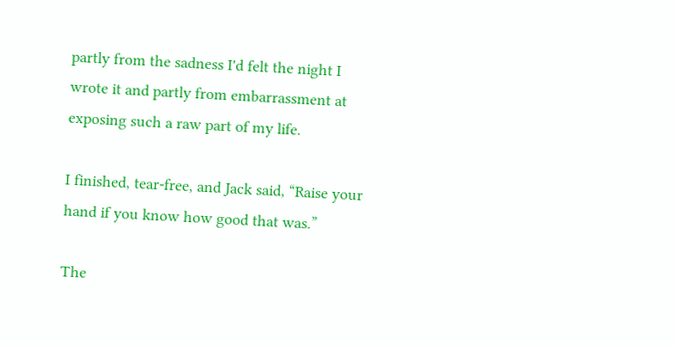partly from the sadness I'd felt the night I wrote it and partly from embarrassment at exposing such a raw part of my life.

I finished, tear-free, and Jack said, “Raise your hand if you know how good that was.”

The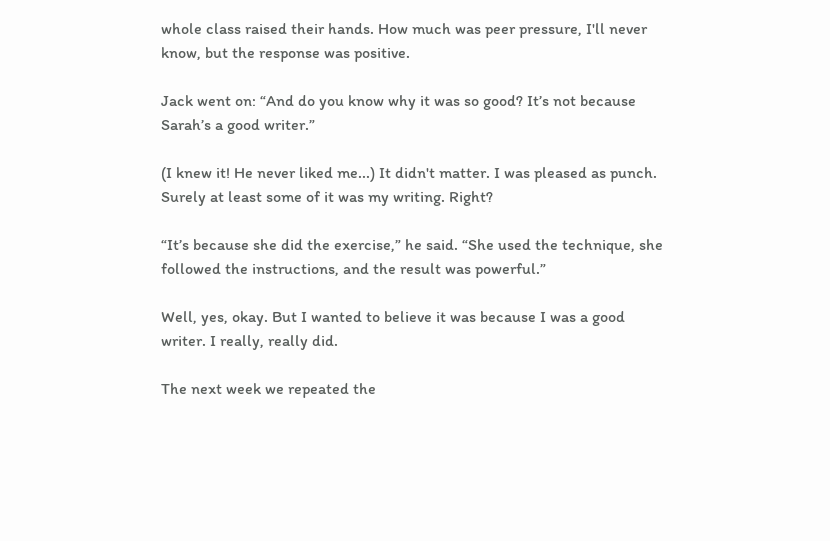whole class raised their hands. How much was peer pressure, I'll never know, but the response was positive.

Jack went on: “And do you know why it was so good? It’s not because Sarah’s a good writer.”

(I knew it! He never liked me...) It didn't matter. I was pleased as punch. Surely at least some of it was my writing. Right?

“It’s because she did the exercise,” he said. “She used the technique, she followed the instructions, and the result was powerful.”

Well, yes, okay. But I wanted to believe it was because I was a good writer. I really, really did.

The next week we repeated the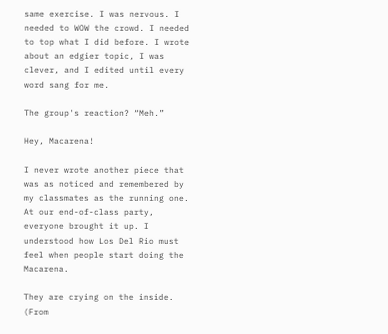same exercise. I was nervous. I needed to WOW the crowd. I needed to top what I did before. I wrote about an edgier topic, I was clever, and I edited until every word sang for me.

The group's reaction? “Meh.”

Hey, Macarena!

I never wrote another piece that was as noticed and remembered by my classmates as the running one. At our end-of-class party, everyone brought it up. I understood how Los Del Rio must feel when people start doing the Macarena.

They are crying on the inside. (From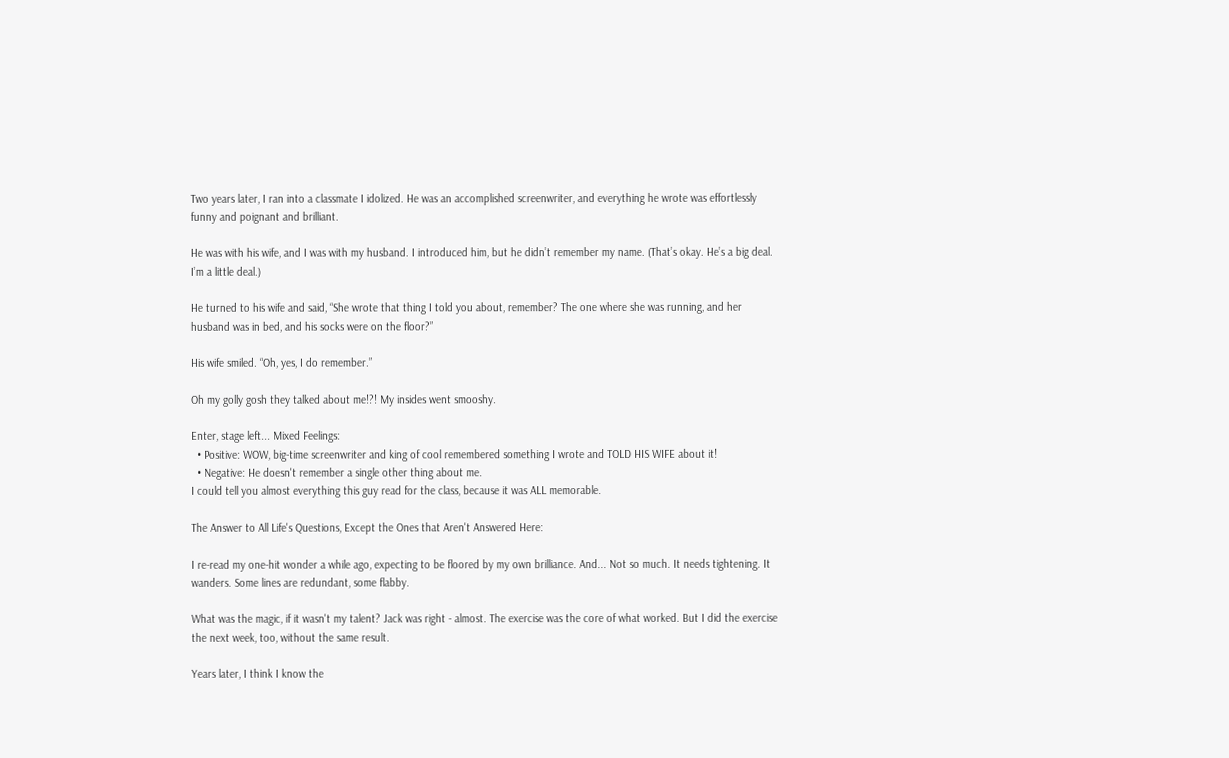Two years later, I ran into a classmate I idolized. He was an accomplished screenwriter, and everything he wrote was effortlessly funny and poignant and brilliant.

He was with his wife, and I was with my husband. I introduced him, but he didn’t remember my name. (That’s okay. He’s a big deal. I’m a little deal.)

He turned to his wife and said, “She wrote that thing I told you about, remember? The one where she was running, and her husband was in bed, and his socks were on the floor?”

His wife smiled. “Oh, yes, I do remember.”

Oh my golly gosh they talked about me!?! My insides went smooshy.

Enter, stage left... Mixed Feelings:
  • Positive: WOW, big-time screenwriter and king of cool remembered something I wrote and TOLD HIS WIFE about it!
  • Negative: He doesn't remember a single other thing about me.
I could tell you almost everything this guy read for the class, because it was ALL memorable.

The Answer to All Life's Questions, Except the Ones that Aren't Answered Here:

I re-read my one-hit wonder a while ago, expecting to be floored by my own brilliance. And... Not so much. It needs tightening. It wanders. Some lines are redundant, some flabby.

What was the magic, if it wasn't my talent? Jack was right - almost. The exercise was the core of what worked. But I did the exercise the next week, too, without the same result.

Years later, I think I know the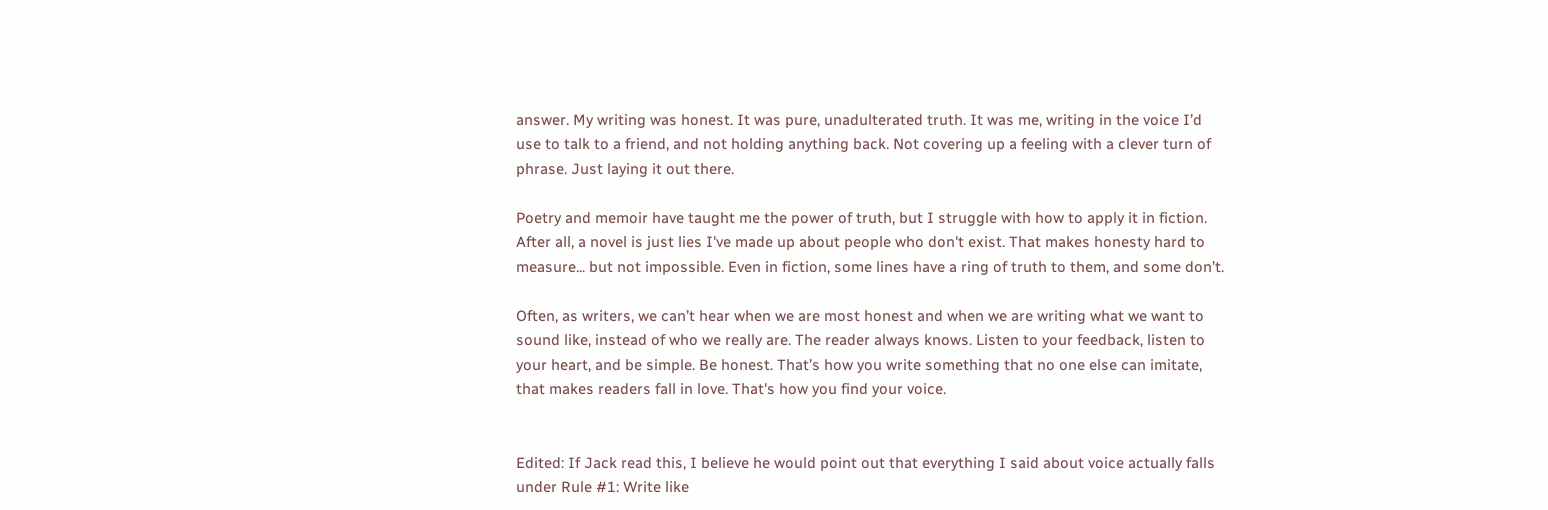answer. My writing was honest. It was pure, unadulterated truth. It was me, writing in the voice I’d use to talk to a friend, and not holding anything back. Not covering up a feeling with a clever turn of phrase. Just laying it out there.

Poetry and memoir have taught me the power of truth, but I struggle with how to apply it in fiction. After all, a novel is just lies I've made up about people who don't exist. That makes honesty hard to measure... but not impossible. Even in fiction, some lines have a ring of truth to them, and some don’t.

Often, as writers, we can’t hear when we are most honest and when we are writing what we want to sound like, instead of who we really are. The reader always knows. Listen to your feedback, listen to your heart, and be simple. Be honest. That’s how you write something that no one else can imitate, that makes readers fall in love. That's how you find your voice.


Edited: If Jack read this, I believe he would point out that everything I said about voice actually falls under Rule #1: Write like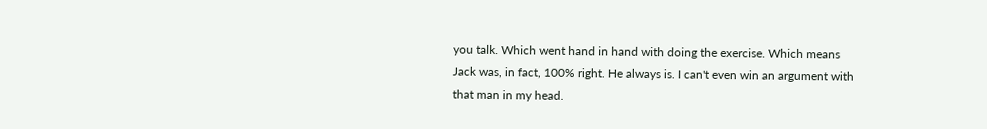you talk. Which went hand in hand with doing the exercise. Which means Jack was, in fact, 100% right. He always is. I can't even win an argument with that man in my head.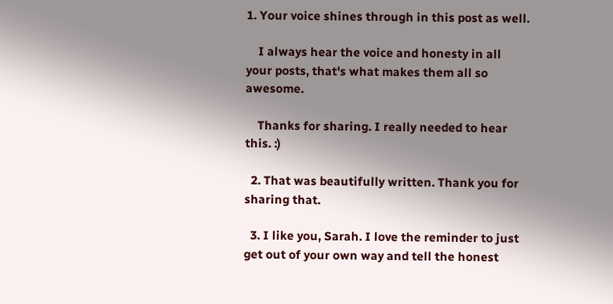1. Your voice shines through in this post as well.

    I always hear the voice and honesty in all your posts, that's what makes them all so awesome.

    Thanks for sharing. I really needed to hear this. :)

  2. That was beautifully written. Thank you for sharing that.

  3. I like you, Sarah. I love the reminder to just get out of your own way and tell the honest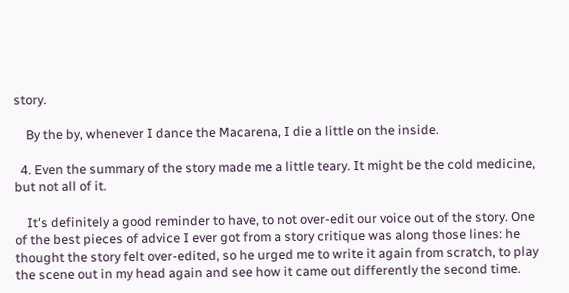story.

    By the by, whenever I dance the Macarena, I die a little on the inside.

  4. Even the summary of the story made me a little teary. It might be the cold medicine, but not all of it.

    It's definitely a good reminder to have, to not over-edit our voice out of the story. One of the best pieces of advice I ever got from a story critique was along those lines: he thought the story felt over-edited, so he urged me to write it again from scratch, to play the scene out in my head again and see how it came out differently the second time.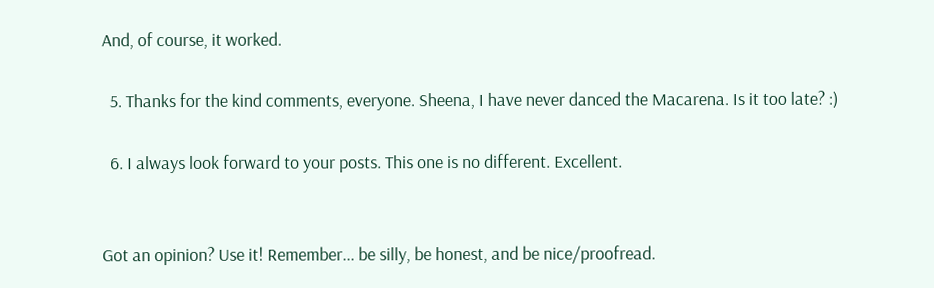And, of course, it worked.

  5. Thanks for the kind comments, everyone. Sheena, I have never danced the Macarena. Is it too late? :)

  6. I always look forward to your posts. This one is no different. Excellent.


Got an opinion? Use it! Remember... be silly, be honest, and be nice/proofread.